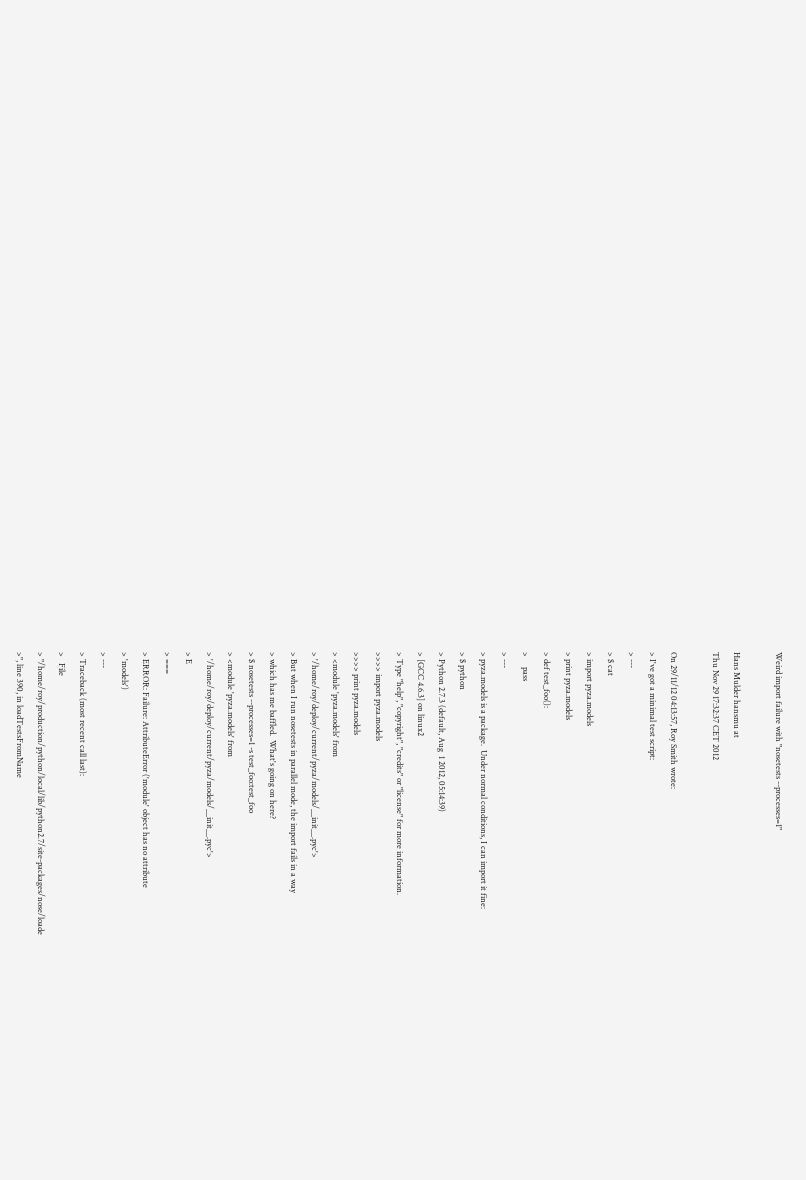Weird import failure with "nosetests --processes=1"

Hans Mulder hansmu at
Thu Nov 29 17:32:37 CET 2012

On 29/11/12 04:13:57, Roy Smith wrote:
> I've got a minimal test script:
> ---
> $ cat
> import pyza.models
> print pyza.models
> def test_foo():
>     pass
> ---
> pyza.models is a package.  Under normal conditions, I can import it fine:
> $ python
> Python 2.7.3 (default, Aug  1 2012, 05:14:39)
> [GCC 4.6.3] on linux2
> Type "help", "copyright", "credits" or "license" for more information.
>>>> import pyza.models
>>>> print pyza.models
> <module 'pyza.models' from
> '/home/roy/deploy/current/pyza/models/__init__.pyc'>
> But when I run nosetests in parallel mode, the import fails in a way
> which has me baffled.  What's going on here?
> $ nosetests --processes=1 -s test_foo:test_foo
> <module 'pyza.models' from
> '/home/roy/deploy/current/pyza/models/__init__.pyc'>
> E
> ===
> ERROR: Failure: AttributeError ('module' object has no attribute
> 'models')
> ---
> Traceback (most recent call last):
>   File
> "/home/roy/production/python/local/lib/python2.7/site-packages/nose/loade
>", line 390, in loadTestsFromName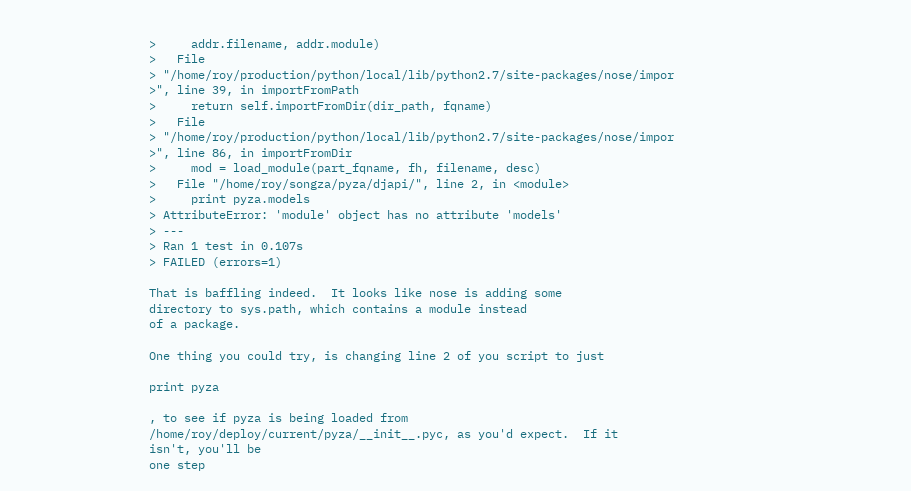>     addr.filename, addr.module)
>   File
> "/home/roy/production/python/local/lib/python2.7/site-packages/nose/impor
>", line 39, in importFromPath
>     return self.importFromDir(dir_path, fqname)
>   File
> "/home/roy/production/python/local/lib/python2.7/site-packages/nose/impor
>", line 86, in importFromDir
>     mod = load_module(part_fqname, fh, filename, desc)
>   File "/home/roy/songza/pyza/djapi/", line 2, in <module>
>     print pyza.models
> AttributeError: 'module' object has no attribute 'models'
> ---
> Ran 1 test in 0.107s
> FAILED (errors=1)

That is baffling indeed.  It looks like nose is adding some
directory to sys.path, which contains a module instead
of a package.

One thing you could try, is changing line 2 of you script to just

print pyza

, to see if pyza is being loaded from
/home/roy/deploy/current/pyza/__init__.pyc, as you'd expect.  If it
isn't, you'll be
one step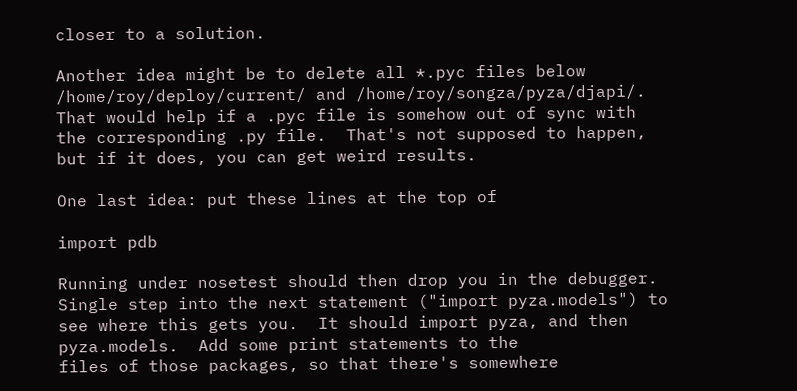closer to a solution.

Another idea might be to delete all *.pyc files below
/home/roy/deploy/current/ and /home/roy/songza/pyza/djapi/.
That would help if a .pyc file is somehow out of sync with
the corresponding .py file.  That's not supposed to happen,
but if it does, you can get weird results.

One last idea: put these lines at the top of

import pdb

Running under nosetest should then drop you in the debugger.
Single step into the next statement ("import pyza.models") to
see where this gets you.  It should import pyza, and then
pyza.models.  Add some print statements to the
files of those packages, so that there's somewhere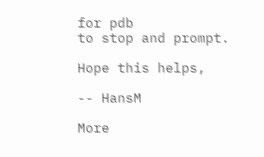for pdb
to stop and prompt.

Hope this helps,

-- HansM

More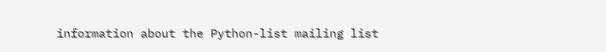information about the Python-list mailing list